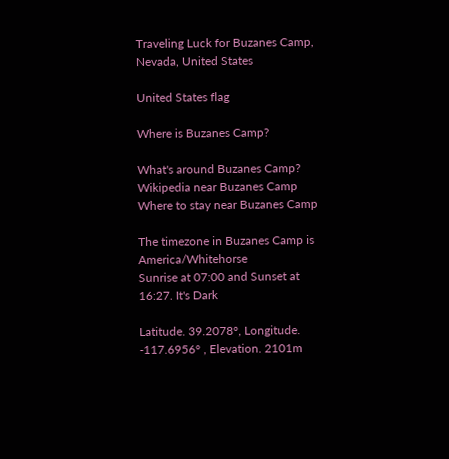Traveling Luck for Buzanes Camp, Nevada, United States

United States flag

Where is Buzanes Camp?

What's around Buzanes Camp?
Wikipedia near Buzanes Camp
Where to stay near Buzanes Camp

The timezone in Buzanes Camp is America/Whitehorse
Sunrise at 07:00 and Sunset at 16:27. It's Dark

Latitude. 39.2078°, Longitude. -117.6956° , Elevation. 2101m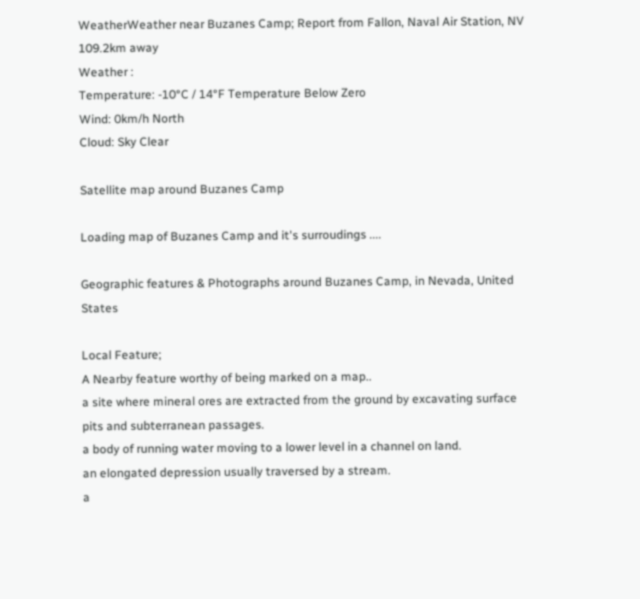WeatherWeather near Buzanes Camp; Report from Fallon, Naval Air Station, NV 109.2km away
Weather :
Temperature: -10°C / 14°F Temperature Below Zero
Wind: 0km/h North
Cloud: Sky Clear

Satellite map around Buzanes Camp

Loading map of Buzanes Camp and it's surroudings ....

Geographic features & Photographs around Buzanes Camp, in Nevada, United States

Local Feature;
A Nearby feature worthy of being marked on a map..
a site where mineral ores are extracted from the ground by excavating surface pits and subterranean passages.
a body of running water moving to a lower level in a channel on land.
an elongated depression usually traversed by a stream.
a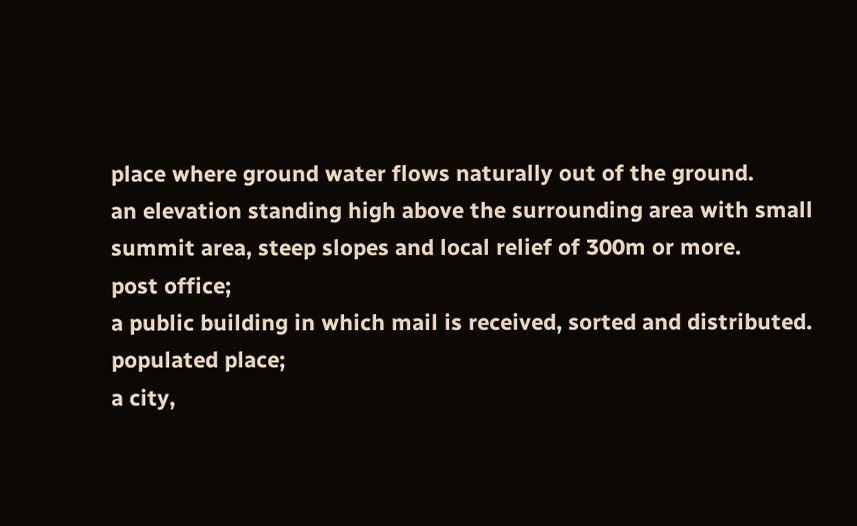place where ground water flows naturally out of the ground.
an elevation standing high above the surrounding area with small summit area, steep slopes and local relief of 300m or more.
post office;
a public building in which mail is received, sorted and distributed.
populated place;
a city,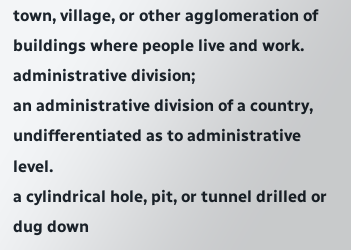town, village, or other agglomeration of buildings where people live and work.
administrative division;
an administrative division of a country, undifferentiated as to administrative level.
a cylindrical hole, pit, or tunnel drilled or dug down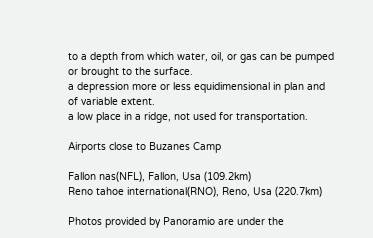to a depth from which water, oil, or gas can be pumped or brought to the surface.
a depression more or less equidimensional in plan and of variable extent.
a low place in a ridge, not used for transportation.

Airports close to Buzanes Camp

Fallon nas(NFL), Fallon, Usa (109.2km)
Reno tahoe international(RNO), Reno, Usa (220.7km)

Photos provided by Panoramio are under the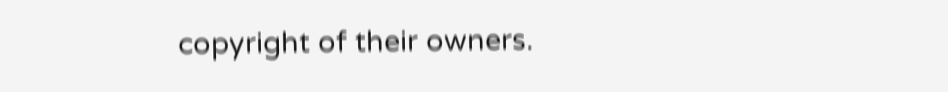copyright of their owners.